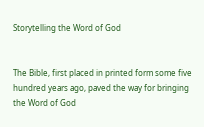Storytelling the Word of God


The Bible, first placed in printed form some five hundred years ago, paved the way for bringing the Word of God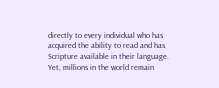directly to every individual who has acquired the ability to read and has Scripture available in their language. Yet, millions in the world remain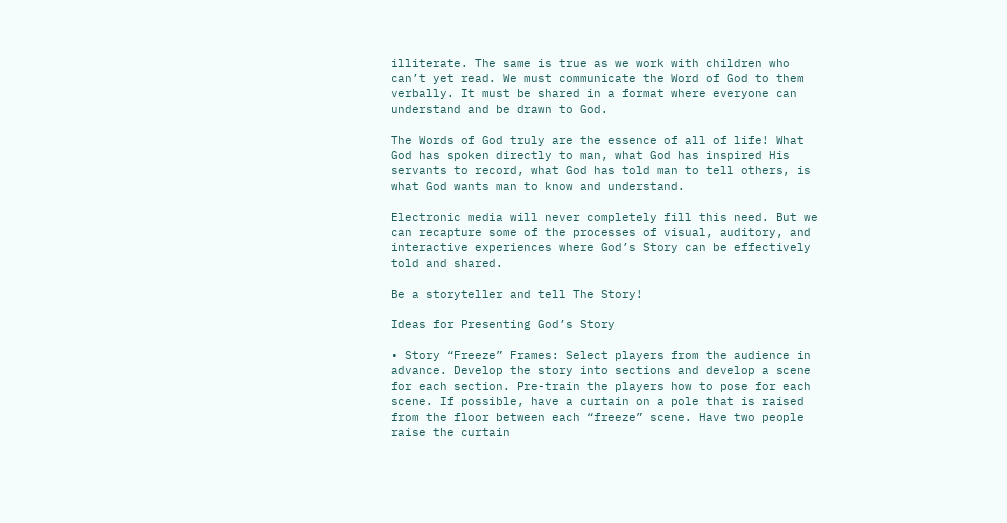illiterate. The same is true as we work with children who can’t yet read. We must communicate the Word of God to them verbally. It must be shared in a format where everyone can understand and be drawn to God.

The Words of God truly are the essence of all of life! What God has spoken directly to man, what God has inspired His servants to record, what God has told man to tell others, is what God wants man to know and understand.

Electronic media will never completely fill this need. But we can recapture some of the processes of visual, auditory, and interactive experiences where God’s Story can be effectively told and shared.

Be a storyteller and tell The Story!

Ideas for Presenting God’s Story

• Story “Freeze” Frames: Select players from the audience in advance. Develop the story into sections and develop a scene for each section. Pre-train the players how to pose for each scene. If possible, have a curtain on a pole that is raised from the floor between each “freeze” scene. Have two people raise the curtain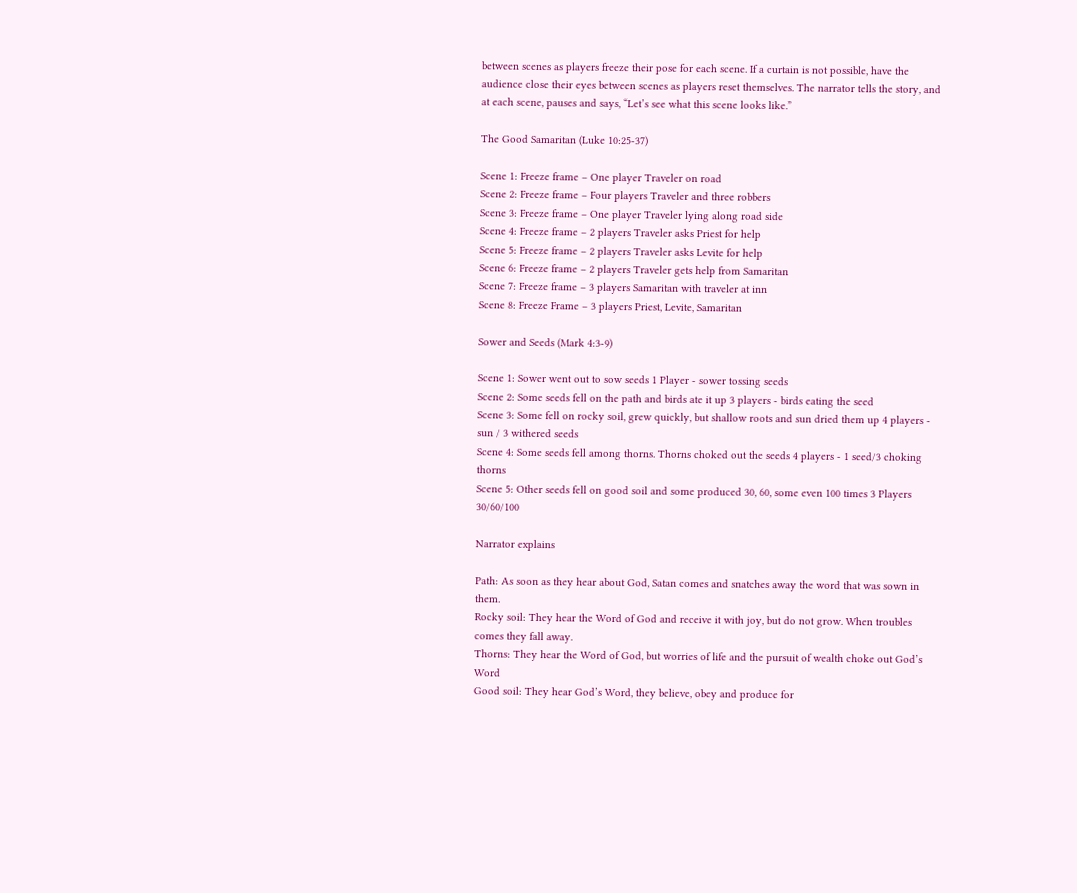between scenes as players freeze their pose for each scene. If a curtain is not possible, have the audience close their eyes between scenes as players reset themselves. The narrator tells the story, and at each scene, pauses and says, “Let’s see what this scene looks like.”

The Good Samaritan (Luke 10:25-37)

Scene 1: Freeze frame – One player Traveler on road
Scene 2: Freeze frame – Four players Traveler and three robbers
Scene 3: Freeze frame – One player Traveler lying along road side
Scene 4: Freeze frame – 2 players Traveler asks Priest for help
Scene 5: Freeze frame – 2 players Traveler asks Levite for help
Scene 6: Freeze frame – 2 players Traveler gets help from Samaritan
Scene 7: Freeze frame – 3 players Samaritan with traveler at inn
Scene 8: Freeze Frame – 3 players Priest, Levite, Samaritan

Sower and Seeds (Mark 4:3-9)

Scene 1: Sower went out to sow seeds 1 Player - sower tossing seeds
Scene 2: Some seeds fell on the path and birds ate it up 3 players - birds eating the seed
Scene 3: Some fell on rocky soil, grew quickly, but shallow roots and sun dried them up 4 players - sun / 3 withered seeds
Scene 4: Some seeds fell among thorns. Thorns choked out the seeds 4 players - 1 seed/3 choking thorns
Scene 5: Other seeds fell on good soil and some produced 30, 60, some even 100 times 3 Players 30/60/100

Narrator explains

Path: As soon as they hear about God, Satan comes and snatches away the word that was sown in them.
Rocky soil: They hear the Word of God and receive it with joy, but do not grow. When troubles comes they fall away.
Thorns: They hear the Word of God, but worries of life and the pursuit of wealth choke out God’s Word
Good soil: They hear God’s Word, they believe, obey and produce for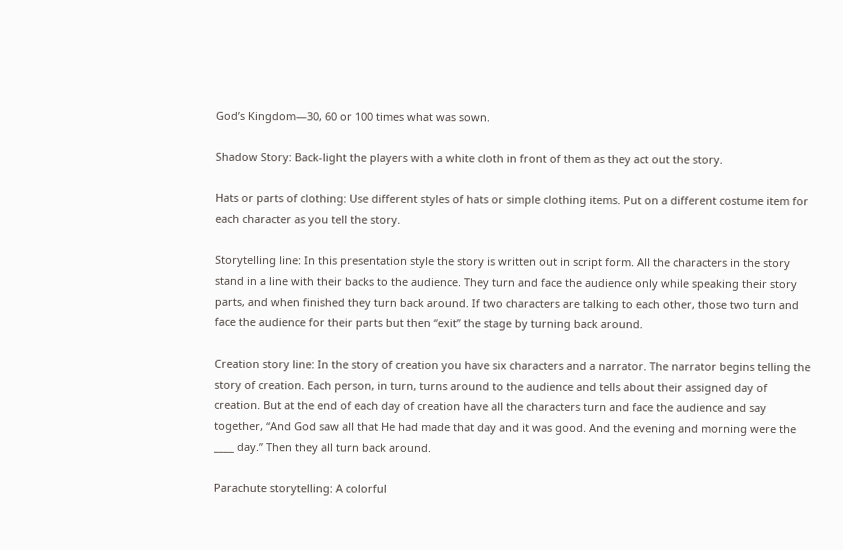God’s Kingdom—30, 60 or 100 times what was sown.

Shadow Story: Back-light the players with a white cloth in front of them as they act out the story.

Hats or parts of clothing: Use different styles of hats or simple clothing items. Put on a different costume item for each character as you tell the story.

Storytelling line: In this presentation style the story is written out in script form. All the characters in the story stand in a line with their backs to the audience. They turn and face the audience only while speaking their story parts, and when finished they turn back around. If two characters are talking to each other, those two turn and face the audience for their parts but then “exit” the stage by turning back around.

Creation story line: In the story of creation you have six characters and a narrator. The narrator begins telling the story of creation. Each person, in turn, turns around to the audience and tells about their assigned day of creation. But at the end of each day of creation have all the characters turn and face the audience and say together, “And God saw all that He had made that day and it was good. And the evening and morning were the ____ day.” Then they all turn back around.

Parachute storytelling: A colorful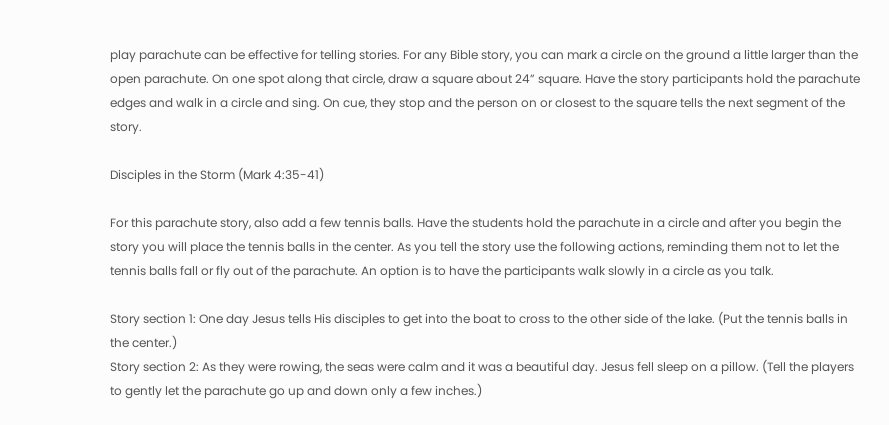play parachute can be effective for telling stories. For any Bible story, you can mark a circle on the ground a little larger than the open parachute. On one spot along that circle, draw a square about 24” square. Have the story participants hold the parachute edges and walk in a circle and sing. On cue, they stop and the person on or closest to the square tells the next segment of the story.

Disciples in the Storm (Mark 4:35-41)

For this parachute story, also add a few tennis balls. Have the students hold the parachute in a circle and after you begin the story you will place the tennis balls in the center. As you tell the story use the following actions, reminding them not to let the tennis balls fall or fly out of the parachute. An option is to have the participants walk slowly in a circle as you talk.

Story section 1: One day Jesus tells His disciples to get into the boat to cross to the other side of the lake. (Put the tennis balls in the center.)
Story section 2: As they were rowing, the seas were calm and it was a beautiful day. Jesus fell sleep on a pillow. (Tell the players to gently let the parachute go up and down only a few inches.)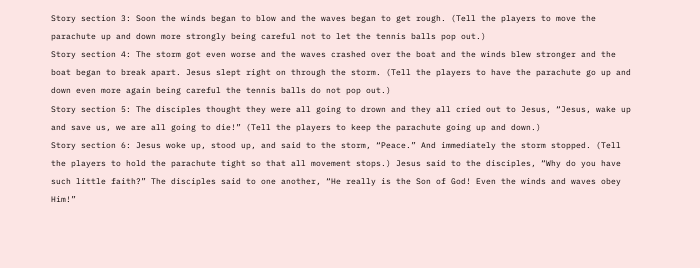Story section 3: Soon the winds began to blow and the waves began to get rough. (Tell the players to move the parachute up and down more strongly being careful not to let the tennis balls pop out.)
Story section 4: The storm got even worse and the waves crashed over the boat and the winds blew stronger and the boat began to break apart. Jesus slept right on through the storm. (Tell the players to have the parachute go up and down even more again being careful the tennis balls do not pop out.)
Story section 5: The disciples thought they were all going to drown and they all cried out to Jesus, “Jesus, wake up and save us, we are all going to die!” (Tell the players to keep the parachute going up and down.)
Story section 6: Jesus woke up, stood up, and said to the storm, “Peace.” And immediately the storm stopped. (Tell the players to hold the parachute tight so that all movement stops.) Jesus said to the disciples, “Why do you have such little faith?” The disciples said to one another, “He really is the Son of God! Even the winds and waves obey Him!”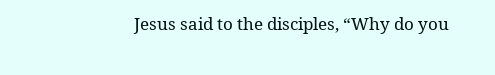Jesus said to the disciples, “Why do you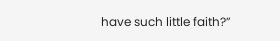have such little faith?”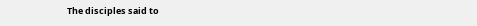The disciples said to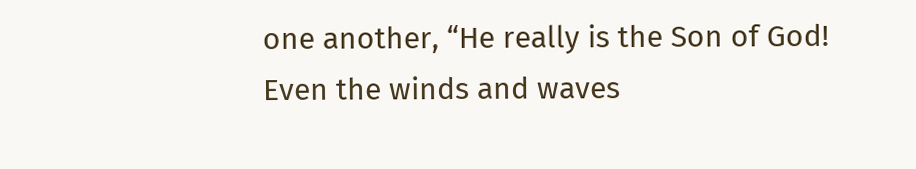one another, “He really is the Son of God! Even the winds and waves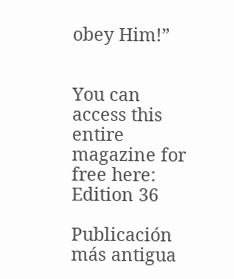obey Him!”


You can access this entire magazine for free here: Edition 36

Publicación más antigua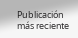Publicación más reciente